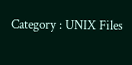Category : UNIX Files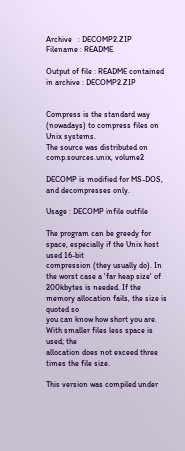Archive   : DECOMP2.ZIP
Filename : README

Output of file : README contained in archive : DECOMP2.ZIP


Compress is the standard way (nowadays) to compress files on Unix systems.
The source was distributed on comp.sources.unix, volume2

DECOMP is modified for MS-DOS, and decompresses only.

Usage : DECOMP infile outfile

The program can be greedy for space, especially if the Unix host used 16-bit
compression (they usually do). In the worst case a 'far heap size' of
200kbytes is needed. If the memory allocation fails, the size is quoted so
you can know how short you are. With smaller files less space is used; the
allocation does not exceed three times the file size.

This version was compiled under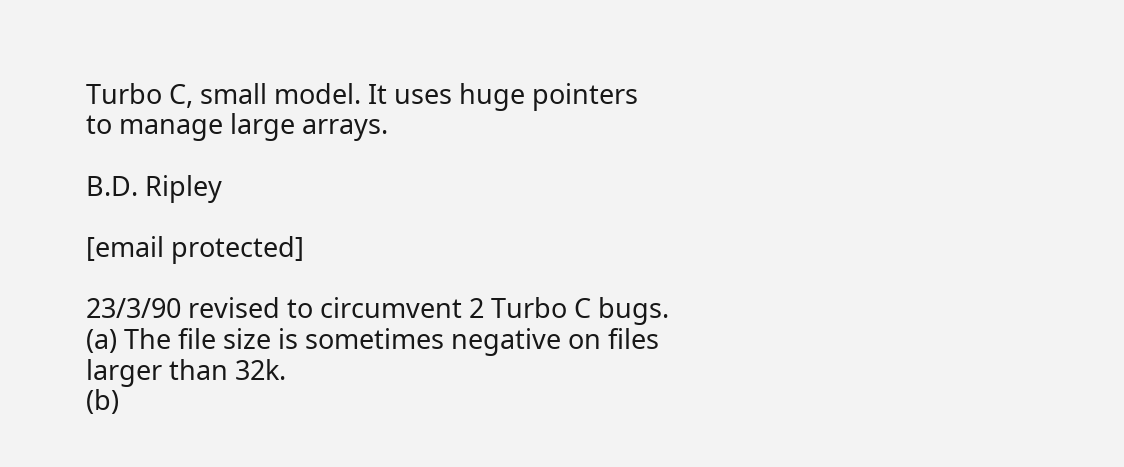Turbo C, small model. It uses huge pointers
to manage large arrays.

B.D. Ripley

[email protected]

23/3/90 revised to circumvent 2 Turbo C bugs.
(a) The file size is sometimes negative on files larger than 32k.
(b)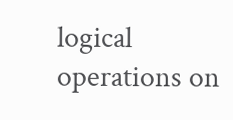logical operations on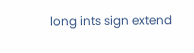long ints sign extend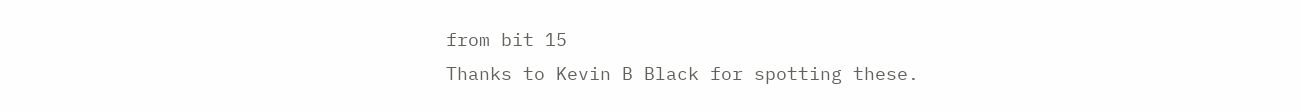from bit 15
Thanks to Kevin B Black for spotting these.